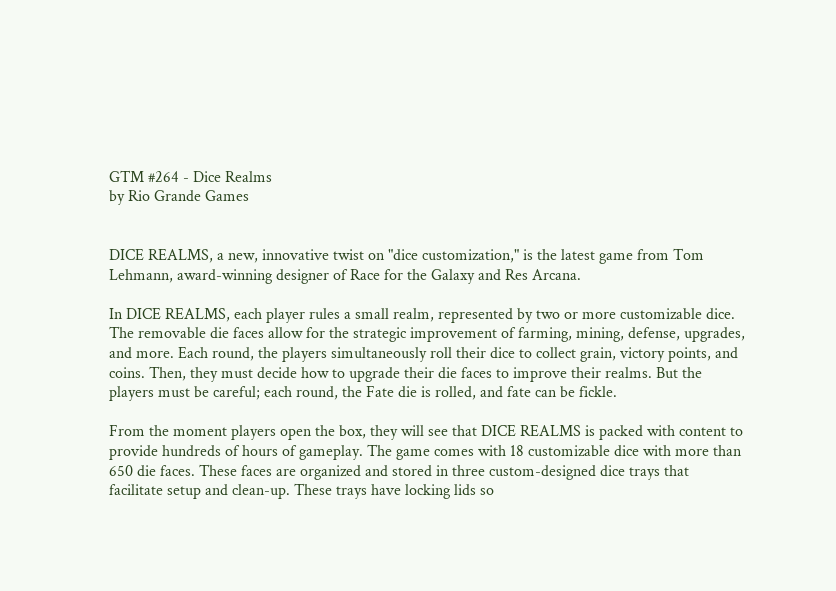GTM #264 - Dice Realms
by Rio Grande Games


DICE REALMS, a new, innovative twist on "dice customization," is the latest game from Tom Lehmann, award-winning designer of Race for the Galaxy and Res Arcana.

In DICE REALMS, each player rules a small realm, represented by two or more customizable dice. The removable die faces allow for the strategic improvement of farming, mining, defense, upgrades, and more. Each round, the players simultaneously roll their dice to collect grain, victory points, and coins. Then, they must decide how to upgrade their die faces to improve their realms. But the players must be careful; each round, the Fate die is rolled, and fate can be fickle.

From the moment players open the box, they will see that DICE REALMS is packed with content to provide hundreds of hours of gameplay. The game comes with 18 customizable dice with more than 650 die faces. These faces are organized and stored in three custom-designed dice trays that facilitate setup and clean-up. These trays have locking lids so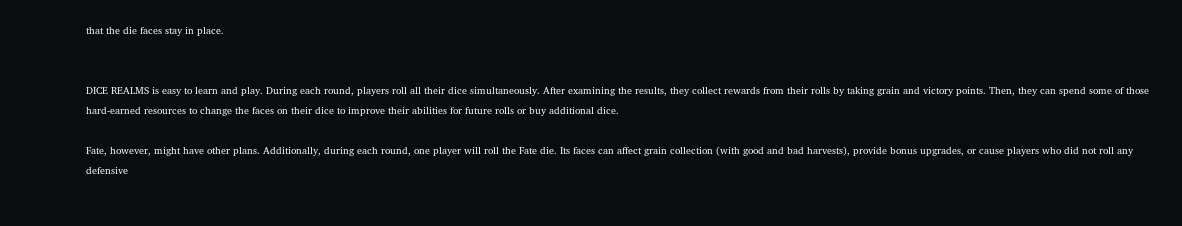that the die faces stay in place.


DICE REALMS is easy to learn and play. During each round, players roll all their dice simultaneously. After examining the results, they collect rewards from their rolls by taking grain and victory points. Then, they can spend some of those hard-earned resources to change the faces on their dice to improve their abilities for future rolls or buy additional dice.

Fate, however, might have other plans. Additionally, during each round, one player will roll the Fate die. Its faces can affect grain collection (with good and bad harvests), provide bonus upgrades, or cause players who did not roll any defensive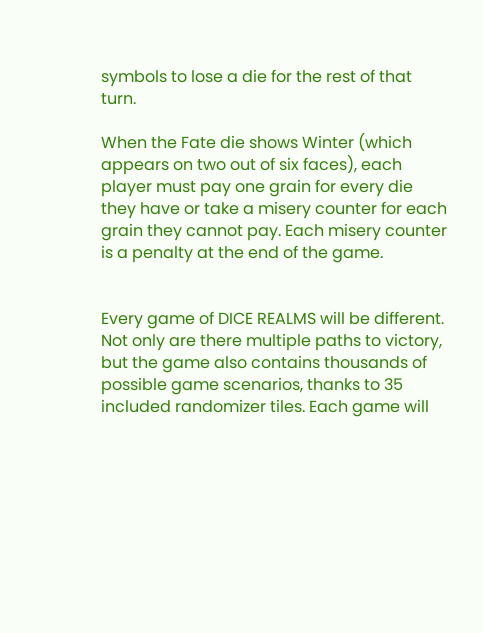symbols to lose a die for the rest of that turn.

When the Fate die shows Winter (which appears on two out of six faces), each player must pay one grain for every die they have or take a misery counter for each grain they cannot pay. Each misery counter is a penalty at the end of the game.


Every game of DICE REALMS will be different. Not only are there multiple paths to victory, but the game also contains thousands of possible game scenarios, thanks to 35 included randomizer tiles. Each game will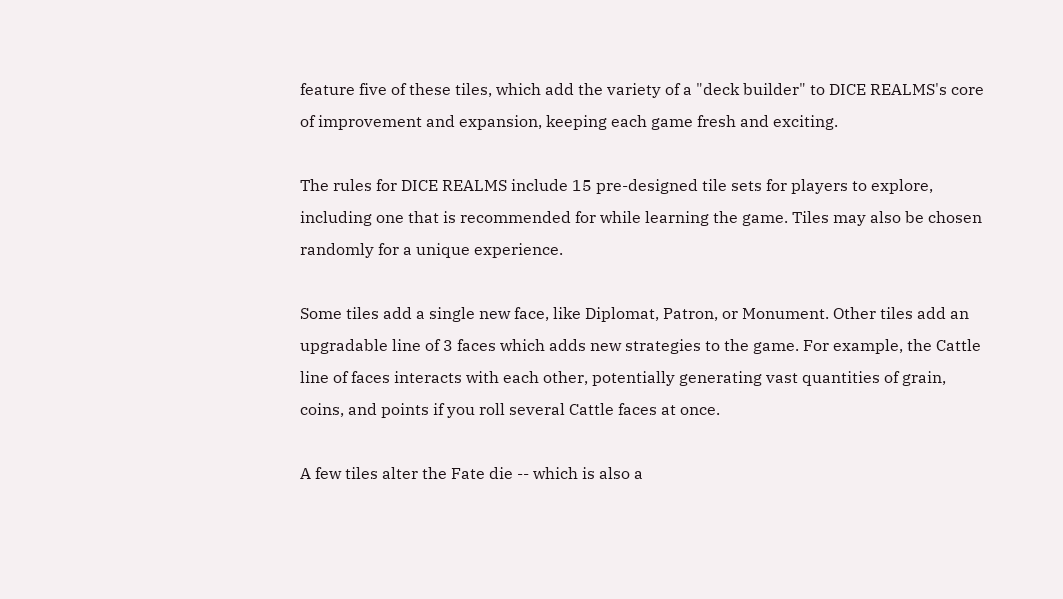feature five of these tiles, which add the variety of a "deck builder" to DICE REALMS's core of improvement and expansion, keeping each game fresh and exciting.

The rules for DICE REALMS include 15 pre-designed tile sets for players to explore, including one that is recommended for while learning the game. Tiles may also be chosen randomly for a unique experience.

Some tiles add a single new face, like Diplomat, Patron, or Monument. Other tiles add an upgradable line of 3 faces which adds new strategies to the game. For example, the Cattle line of faces interacts with each other, potentially generating vast quantities of grain, coins, and points if you roll several Cattle faces at once.

A few tiles alter the Fate die -- which is also a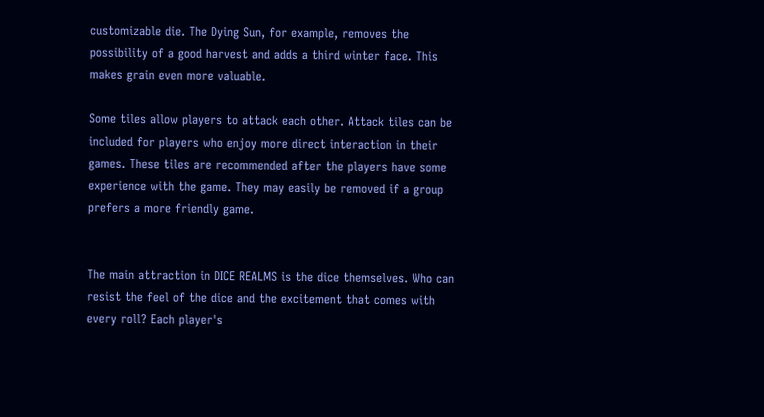customizable die. The Dying Sun, for example, removes the possibility of a good harvest and adds a third winter face. This makes grain even more valuable.

Some tiles allow players to attack each other. Attack tiles can be included for players who enjoy more direct interaction in their games. These tiles are recommended after the players have some experience with the game. They may easily be removed if a group prefers a more friendly game.


The main attraction in DICE REALMS is the dice themselves. Who can resist the feel of the dice and the excitement that comes with every roll? Each player's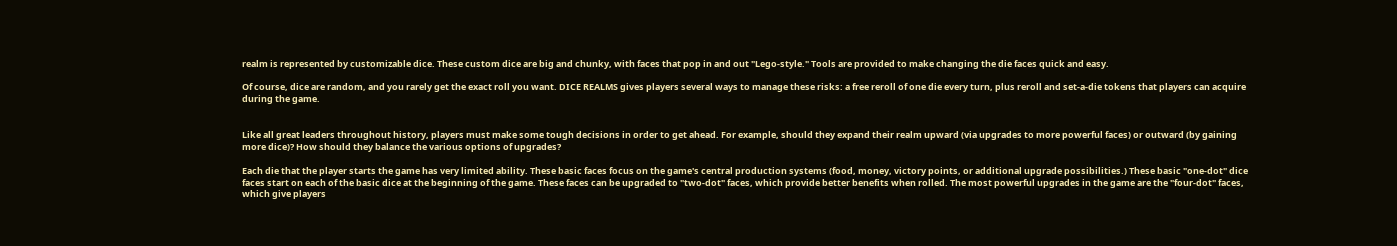realm is represented by customizable dice. These custom dice are big and chunky, with faces that pop in and out "Lego-style." Tools are provided to make changing the die faces quick and easy.

Of course, dice are random, and you rarely get the exact roll you want. DICE REALMS gives players several ways to manage these risks: a free reroll of one die every turn, plus reroll and set-a-die tokens that players can acquire during the game.


Like all great leaders throughout history, players must make some tough decisions in order to get ahead. For example, should they expand their realm upward (via upgrades to more powerful faces) or outward (by gaining more dice)? How should they balance the various options of upgrades?

Each die that the player starts the game has very limited ability. These basic faces focus on the game's central production systems (food, money, victory points, or additional upgrade possibilities.) These basic "one-dot" dice faces start on each of the basic dice at the beginning of the game. These faces can be upgraded to "two-dot" faces, which provide better benefits when rolled. The most powerful upgrades in the game are the "four-dot" faces, which give players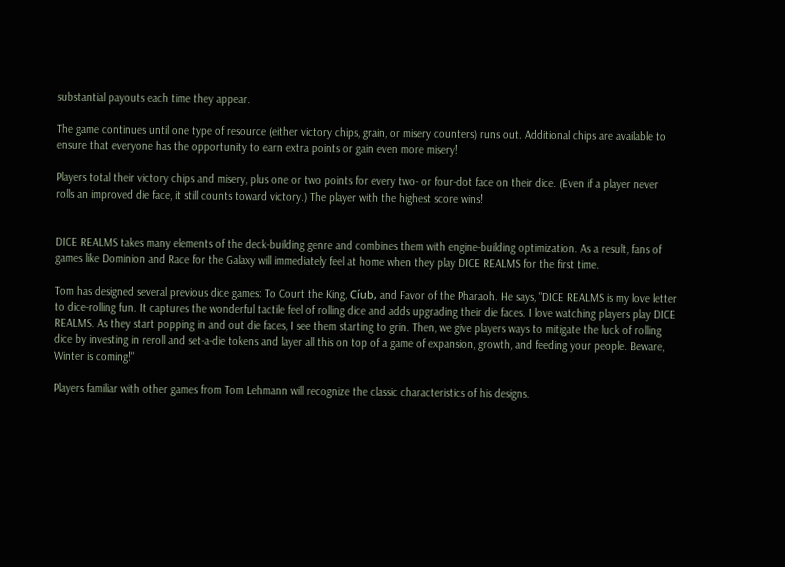substantial payouts each time they appear.

The game continues until one type of resource (either victory chips, grain, or misery counters) runs out. Additional chips are available to ensure that everyone has the opportunity to earn extra points or gain even more misery!

Players total their victory chips and misery, plus one or two points for every two- or four-dot face on their dice. (Even if a player never rolls an improved die face, it still counts toward victory.) The player with the highest score wins!


DICE REALMS takes many elements of the deck-building genre and combines them with engine-building optimization. As a result, fans of games like Dominion and Race for the Galaxy will immediately feel at home when they play DICE REALMS for the first time.

Tom has designed several previous dice games: To Court the King, Cíub, and Favor of the Pharaoh. He says, "DICE REALMS is my love letter to dice-rolling fun. It captures the wonderful tactile feel of rolling dice and adds upgrading their die faces. I love watching players play DICE REALMS. As they start popping in and out die faces, I see them starting to grin. Then, we give players ways to mitigate the luck of rolling dice by investing in reroll and set-a-die tokens and layer all this on top of a game of expansion, growth, and feeding your people. Beware, Winter is coming!"

Players familiar with other games from Tom Lehmann will recognize the classic characteristics of his designs.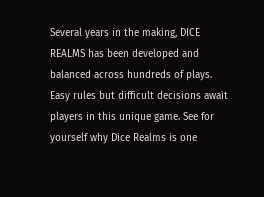Several years in the making, DICE REALMS has been developed and balanced across hundreds of plays. Easy rules but difficult decisions await players in this unique game. See for yourself why Dice Realms is one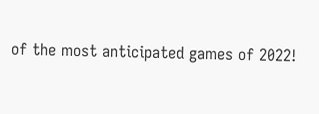of the most anticipated games of 2022!